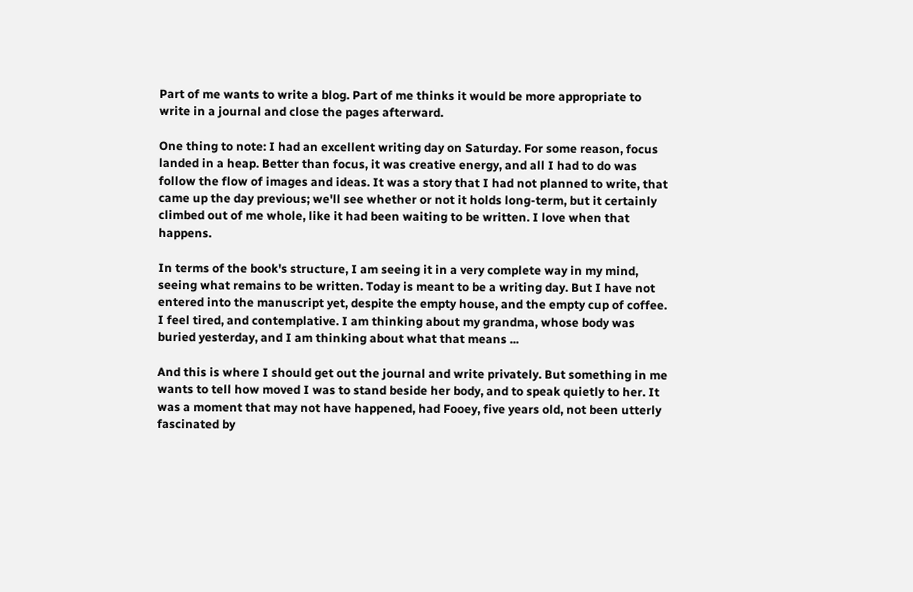Part of me wants to write a blog. Part of me thinks it would be more appropriate to write in a journal and close the pages afterward.

One thing to note: I had an excellent writing day on Saturday. For some reason, focus landed in a heap. Better than focus, it was creative energy, and all I had to do was follow the flow of images and ideas. It was a story that I had not planned to write, that came up the day previous; we'll see whether or not it holds long-term, but it certainly climbed out of me whole, like it had been waiting to be written. I love when that happens.

In terms of the book's structure, I am seeing it in a very complete way in my mind, seeing what remains to be written. Today is meant to be a writing day. But I have not entered into the manuscript yet, despite the empty house, and the empty cup of coffee. I feel tired, and contemplative. I am thinking about my grandma, whose body was buried yesterday, and I am thinking about what that means ...

And this is where I should get out the journal and write privately. But something in me wants to tell how moved I was to stand beside her body, and to speak quietly to her. It was a moment that may not have happened, had Fooey, five years old, not been utterly fascinated by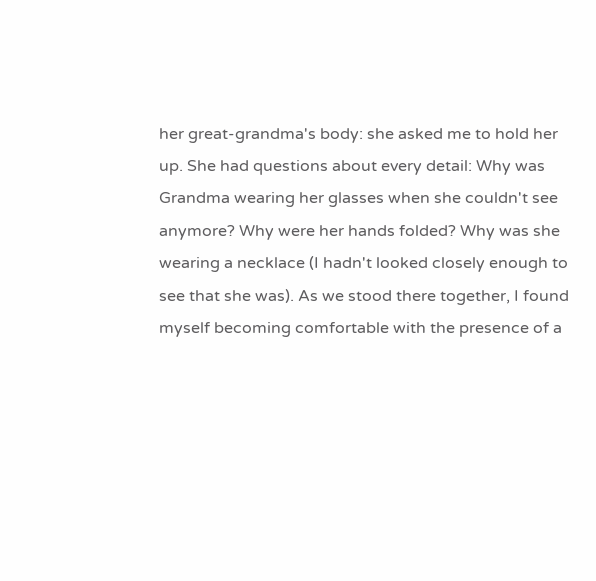her great-grandma's body: she asked me to hold her up. She had questions about every detail: Why was Grandma wearing her glasses when she couldn't see anymore? Why were her hands folded? Why was she wearing a necklace (I hadn't looked closely enough to see that she was). As we stood there together, I found myself becoming comfortable with the presence of a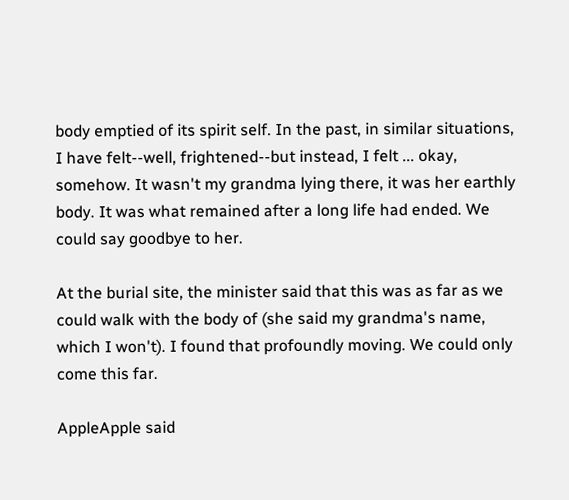body emptied of its spirit self. In the past, in similar situations, I have felt--well, frightened--but instead, I felt ... okay, somehow. It wasn't my grandma lying there, it was her earthly body. It was what remained after a long life had ended. We could say goodbye to her.

At the burial site, the minister said that this was as far as we could walk with the body of (she said my grandma's name, which I won't). I found that profoundly moving. We could only come this far.

AppleApple said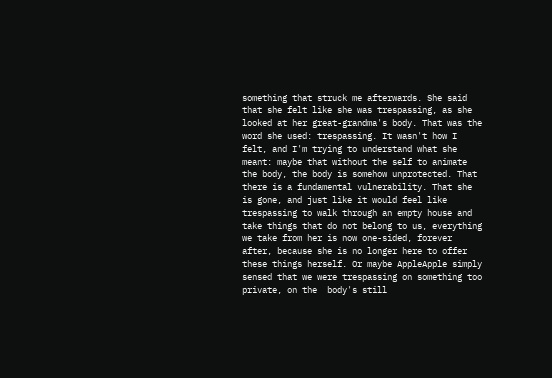something that struck me afterwards. She said that she felt like she was trespassing, as she looked at her great-grandma's body. That was the word she used: trespassing. It wasn't how I felt, and I'm trying to understand what she meant: maybe that without the self to animate the body, the body is somehow unprotected. That there is a fundamental vulnerability. That she is gone, and just like it would feel like trespassing to walk through an empty house and take things that do not belong to us, everything we take from her is now one-sided, forever after, because she is no longer here to offer these things herself. Or maybe AppleApple simply sensed that we were trespassing on something too private, on the  body's still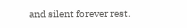and silent forever rest.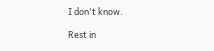I don't know.

Rest in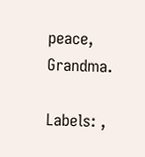peace, Grandma.

Labels: ,